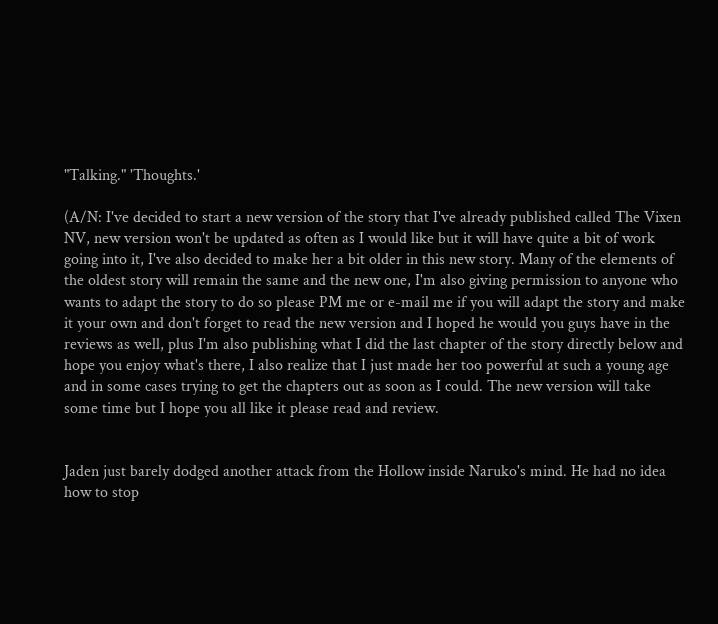"Talking." 'Thoughts.'

(A/N: I've decided to start a new version of the story that I've already published called The Vixen NV, new version won't be updated as often as I would like but it will have quite a bit of work going into it, I've also decided to make her a bit older in this new story. Many of the elements of the oldest story will remain the same and the new one, I'm also giving permission to anyone who wants to adapt the story to do so please PM me or e-mail me if you will adapt the story and make it your own and don't forget to read the new version and I hoped he would you guys have in the reviews as well, plus I'm also publishing what I did the last chapter of the story directly below and hope you enjoy what's there, I also realize that I just made her too powerful at such a young age and in some cases trying to get the chapters out as soon as I could. The new version will take some time but I hope you all like it please read and review.


Jaden just barely dodged another attack from the Hollow inside Naruko's mind. He had no idea how to stop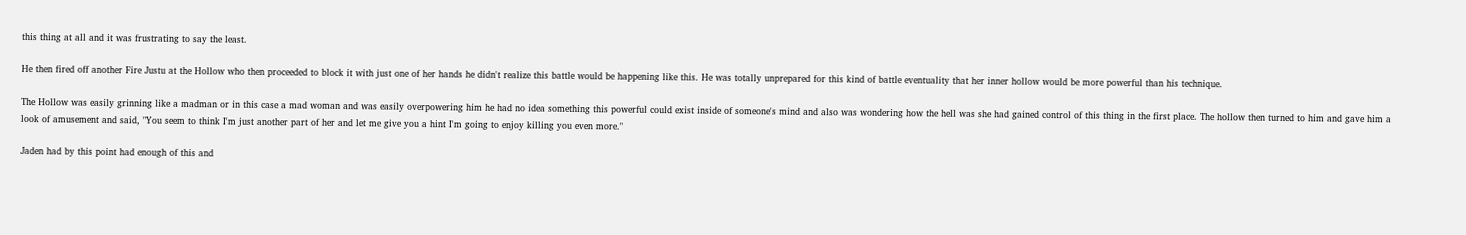this thing at all and it was frustrating to say the least.

He then fired off another Fire Justu at the Hollow who then proceeded to block it with just one of her hands he didn't realize this battle would be happening like this. He was totally unprepared for this kind of battle eventuality that her inner hollow would be more powerful than his technique.

The Hollow was easily grinning like a madman or in this case a mad woman and was easily overpowering him he had no idea something this powerful could exist inside of someone's mind and also was wondering how the hell was she had gained control of this thing in the first place. The hollow then turned to him and gave him a look of amusement and said, "You seem to think I'm just another part of her and let me give you a hint I'm going to enjoy killing you even more."

Jaden had by this point had enough of this and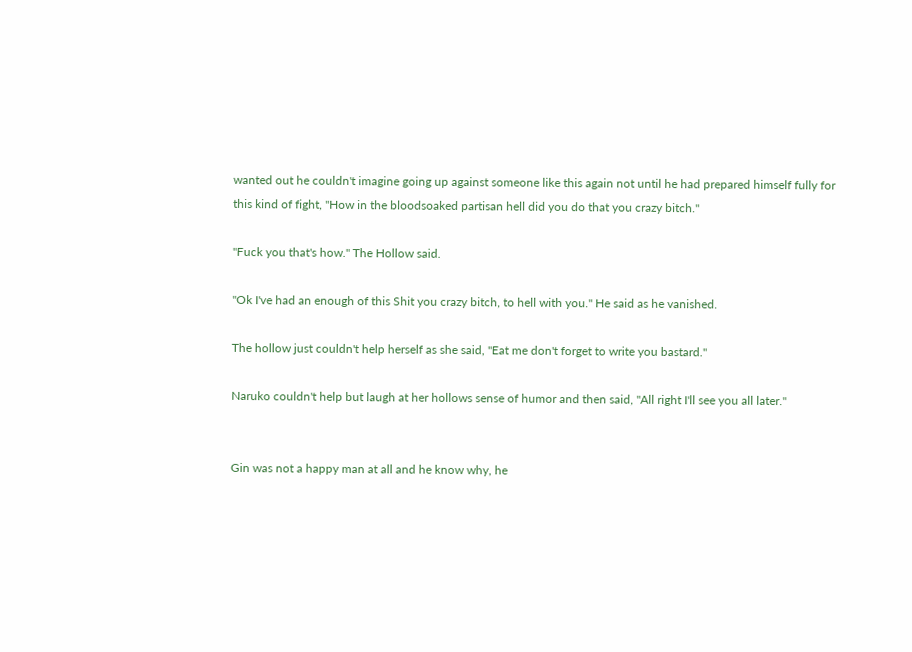wanted out he couldn't imagine going up against someone like this again not until he had prepared himself fully for this kind of fight, "How in the bloodsoaked partisan hell did you do that you crazy bitch."

"Fuck you that's how." The Hollow said.

"Ok I've had an enough of this Shit you crazy bitch, to hell with you." He said as he vanished.

The hollow just couldn't help herself as she said, "Eat me don't forget to write you bastard."

Naruko couldn't help but laugh at her hollows sense of humor and then said, "All right I'll see you all later."


Gin was not a happy man at all and he know why, he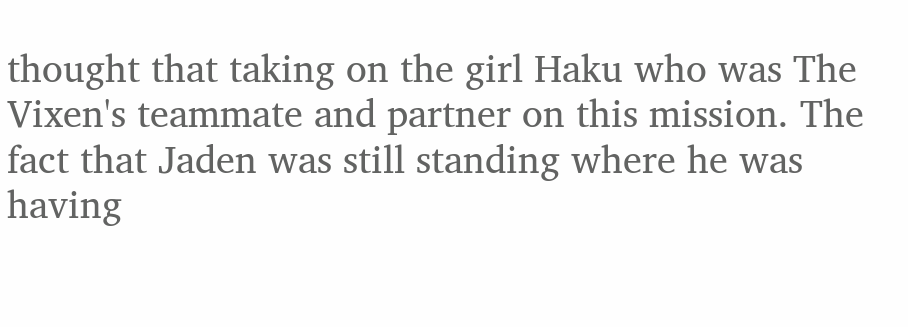thought that taking on the girl Haku who was The Vixen's teammate and partner on this mission. The fact that Jaden was still standing where he was having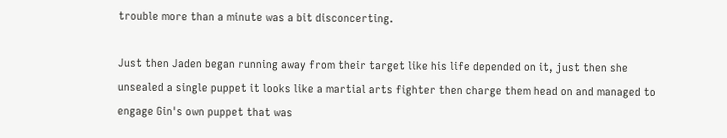trouble more than a minute was a bit disconcerting.

Just then Jaden began running away from their target like his life depended on it, just then she unsealed a single puppet it looks like a martial arts fighter then charge them head on and managed to engage Gin's own puppet that was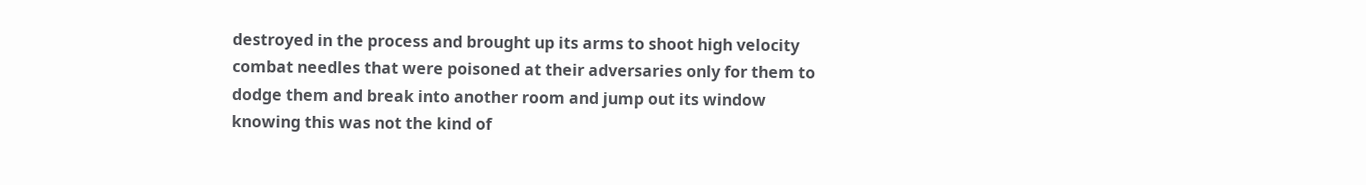destroyed in the process and brought up its arms to shoot high velocity combat needles that were poisoned at their adversaries only for them to dodge them and break into another room and jump out its window knowing this was not the kind of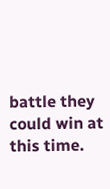battle they could win at this time.